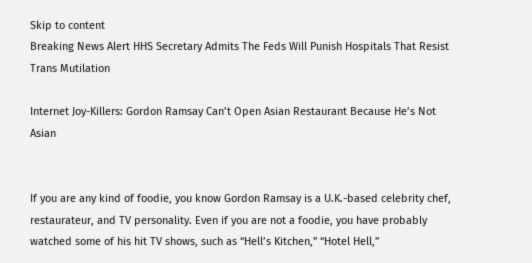Skip to content
Breaking News Alert HHS Secretary Admits The Feds Will Punish Hospitals That Resist Trans Mutilation

Internet Joy-Killers: Gordon Ramsay Can’t Open Asian Restaurant Because He’s Not Asian


If you are any kind of foodie, you know Gordon Ramsay is a U.K.-based celebrity chef, restaurateur, and TV personality. Even if you are not a foodie, you have probably watched some of his hit TV shows, such as “Hell’s Kitchen,” “Hotel Hell,”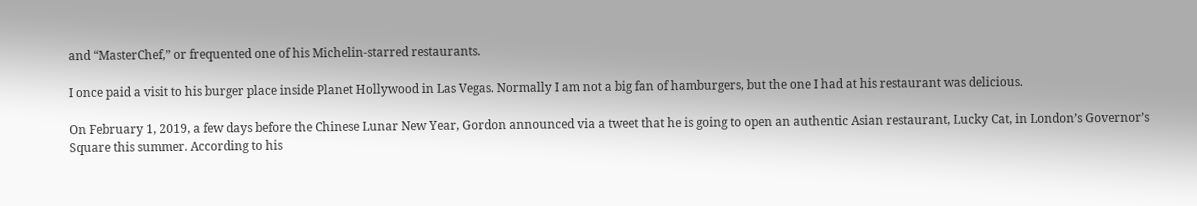and “MasterChef,” or frequented one of his Michelin-starred restaurants.

I once paid a visit to his burger place inside Planet Hollywood in Las Vegas. Normally I am not a big fan of hamburgers, but the one I had at his restaurant was delicious.

On February 1, 2019, a few days before the Chinese Lunar New Year, Gordon announced via a tweet that he is going to open an authentic Asian restaurant, Lucky Cat, in London’s Governor’s Square this summer. According to his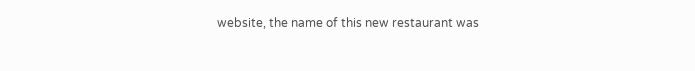website, the name of this new restaurant was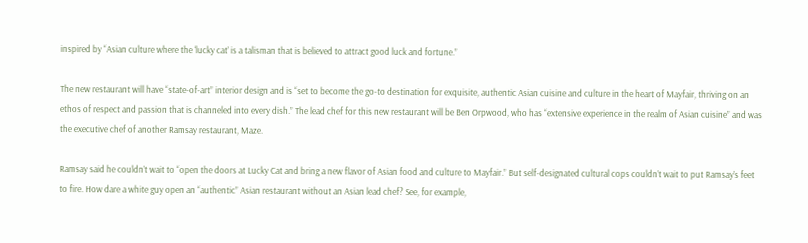inspired by “Asian culture where the ‘lucky cat’ is a talisman that is believed to attract good luck and fortune.”

The new restaurant will have “state-of-art” interior design and is “set to become the go-to destination for exquisite, authentic Asian cuisine and culture in the heart of Mayfair, thriving on an ethos of respect and passion that is channeled into every dish.” The lead chef for this new restaurant will be Ben Orpwood, who has “extensive experience in the realm of Asian cuisine” and was the executive chef of another Ramsay restaurant, Maze.

Ramsay said he couldn’t wait to “open the doors at Lucky Cat and bring a new flavor of Asian food and culture to Mayfair.” But self-designated cultural cops couldn’t wait to put Ramsay’s feet to fire. How dare a white guy open an “authentic” Asian restaurant without an Asian lead chef? See, for example,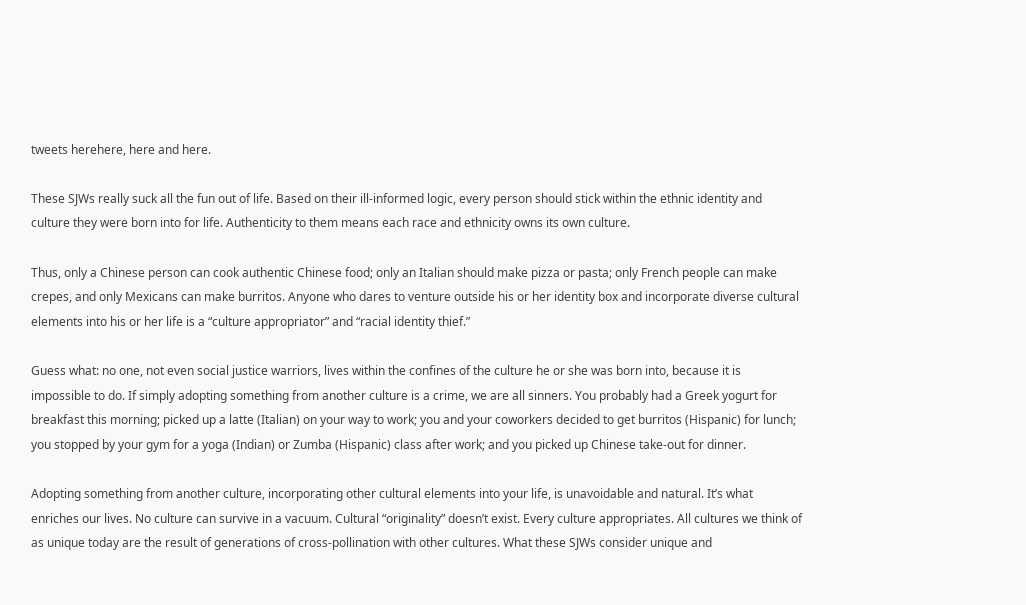tweets herehere, here and here.

These SJWs really suck all the fun out of life. Based on their ill-informed logic, every person should stick within the ethnic identity and culture they were born into for life. Authenticity to them means each race and ethnicity owns its own culture.

Thus, only a Chinese person can cook authentic Chinese food; only an Italian should make pizza or pasta; only French people can make crepes, and only Mexicans can make burritos. Anyone who dares to venture outside his or her identity box and incorporate diverse cultural elements into his or her life is a “culture appropriator” and “racial identity thief.”

Guess what: no one, not even social justice warriors, lives within the confines of the culture he or she was born into, because it is impossible to do. If simply adopting something from another culture is a crime, we are all sinners. You probably had a Greek yogurt for breakfast this morning; picked up a latte (Italian) on your way to work; you and your coworkers decided to get burritos (Hispanic) for lunch; you stopped by your gym for a yoga (Indian) or Zumba (Hispanic) class after work; and you picked up Chinese take-out for dinner.

Adopting something from another culture, incorporating other cultural elements into your life, is unavoidable and natural. It’s what enriches our lives. No culture can survive in a vacuum. Cultural “originality” doesn’t exist. Every culture appropriates. All cultures we think of as unique today are the result of generations of cross-pollination with other cultures. What these SJWs consider unique and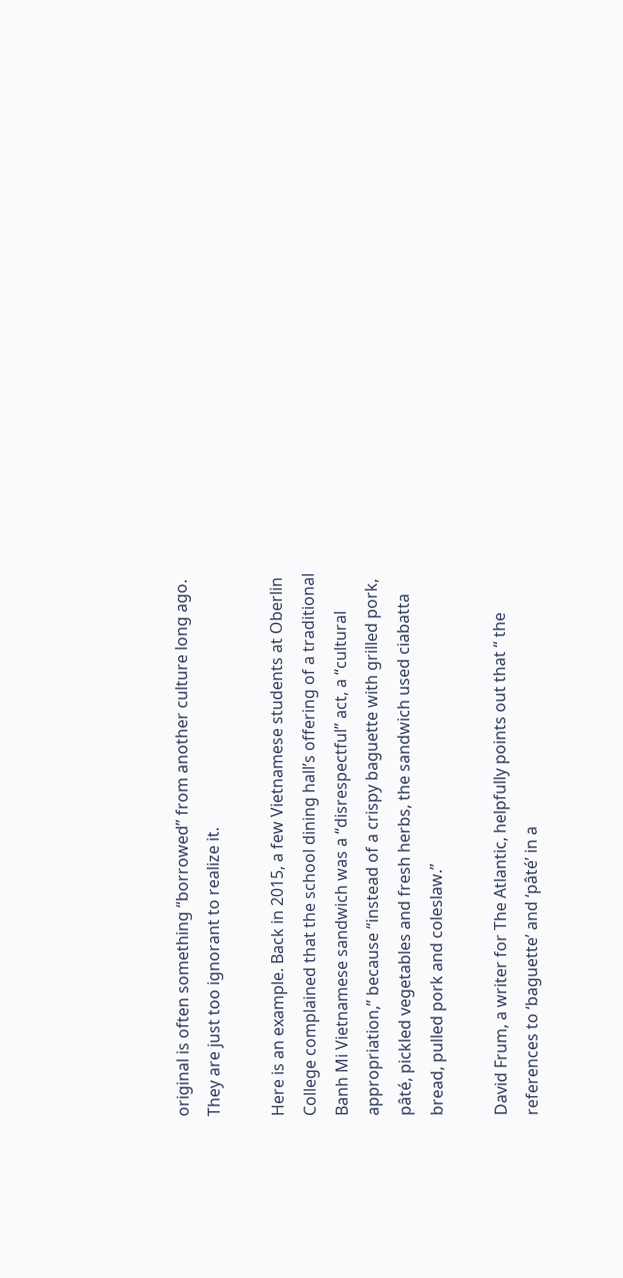original is often something “borrowed” from another culture long ago. They are just too ignorant to realize it.

Here is an example. Back in 2015, a few Vietnamese students at Oberlin College complained that the school dining hall’s offering of a traditional Banh Mi Vietnamese sandwich was a “disrespectful” act, a “cultural appropriation,” because “instead of a crispy baguette with grilled pork, pâté, pickled vegetables and fresh herbs, the sandwich used ciabatta bread, pulled pork and coleslaw.”

David Frum, a writer for The Atlantic, helpfully points out that “ the references to ‘baguette’ and ‘pâté’ in a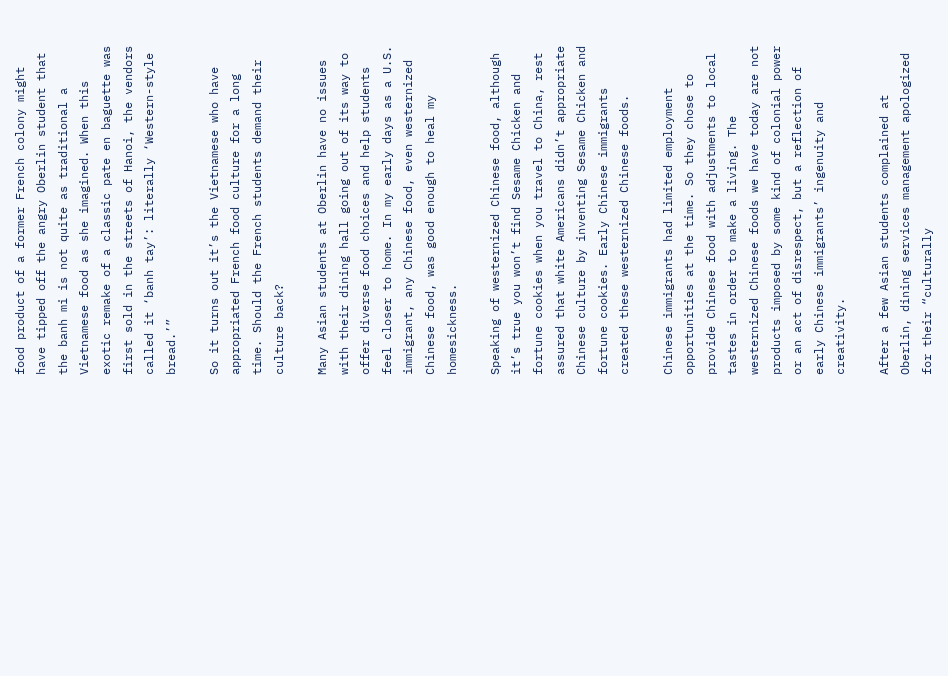food product of a former French colony might have tipped off the angry Oberlin student that the banh mi is not quite as traditional a Vietnamese food as she imagined. When this exotic remake of a classic pate en baguette was first sold in the streets of Hanoi, the vendors called it ‘banh tay’: literally ‘Western-style bread.’”

So it turns out it’s the Vietnamese who have appropriated French food culture for a long time. Should the French students demand their culture back?

Many Asian students at Oberlin have no issues with their dining hall going out of its way to offer diverse food choices and help students feel closer to home. In my early days as a U.S. immigrant, any Chinese food, even westernized Chinese food, was good enough to heal my homesickness.

Speaking of westernized Chinese food, although it’s true you won’t find Sesame Chicken and fortune cookies when you travel to China, rest assured that white Americans didn’t appropriate Chinese culture by inventing Sesame Chicken and fortune cookies. Early Chinese immigrants created these westernized Chinese foods.

Chinese immigrants had limited employment opportunities at the time. So they chose to provide Chinese food with adjustments to local tastes in order to make a living. The westernized Chinese foods we have today are not products imposed by some kind of colonial power or an act of disrespect, but a reflection of early Chinese immigrants’ ingenuity and creativity.

After a few Asian students complained at Oberlin, dining services management apologized for their “culturally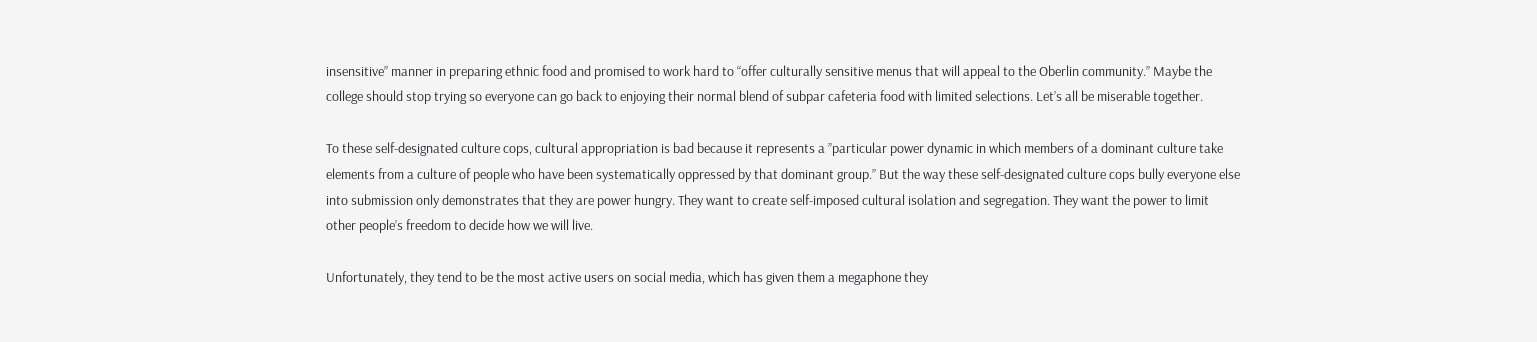insensitive” manner in preparing ethnic food and promised to work hard to “offer culturally sensitive menus that will appeal to the Oberlin community.” Maybe the college should stop trying so everyone can go back to enjoying their normal blend of subpar cafeteria food with limited selections. Let’s all be miserable together.

To these self-designated culture cops, cultural appropriation is bad because it represents a ”particular power dynamic in which members of a dominant culture take elements from a culture of people who have been systematically oppressed by that dominant group.” But the way these self-designated culture cops bully everyone else into submission only demonstrates that they are power hungry. They want to create self-imposed cultural isolation and segregation. They want the power to limit other people’s freedom to decide how we will live.

Unfortunately, they tend to be the most active users on social media, which has given them a megaphone they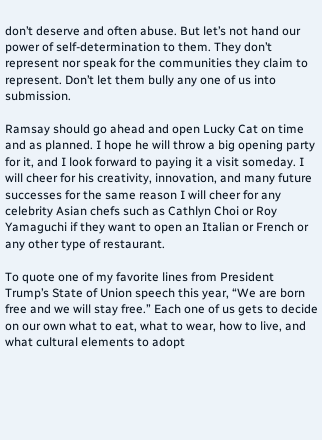don’t deserve and often abuse. But let’s not hand our power of self-determination to them. They don’t represent nor speak for the communities they claim to represent. Don’t let them bully any one of us into submission.

Ramsay should go ahead and open Lucky Cat on time and as planned. I hope he will throw a big opening party for it, and I look forward to paying it a visit someday. I will cheer for his creativity, innovation, and many future successes for the same reason I will cheer for any celebrity Asian chefs such as Cathlyn Choi or Roy Yamaguchi if they want to open an Italian or French or any other type of restaurant.

To quote one of my favorite lines from President Trump’s State of Union speech this year, “We are born free and we will stay free.” Each one of us gets to decide on our own what to eat, what to wear, how to live, and what cultural elements to adopt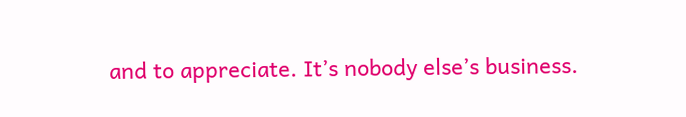and to appreciate. It’s nobody else’s business.